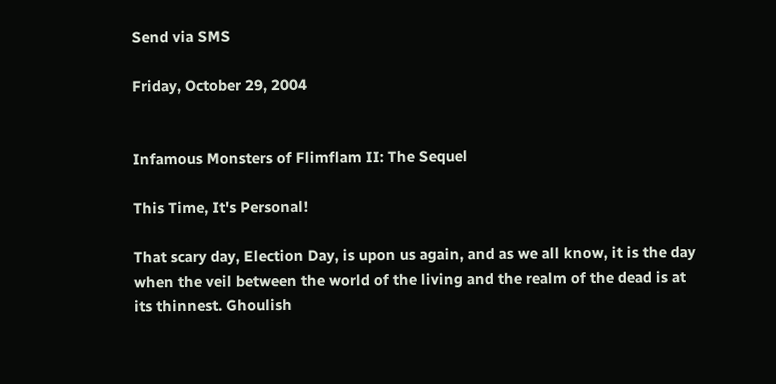Send via SMS

Friday, October 29, 2004


Infamous Monsters of Flimflam II: The Sequel

This Time, It's Personal!

That scary day, Election Day, is upon us again, and as we all know, it is the day when the veil between the world of the living and the realm of the dead is at its thinnest. Ghoulish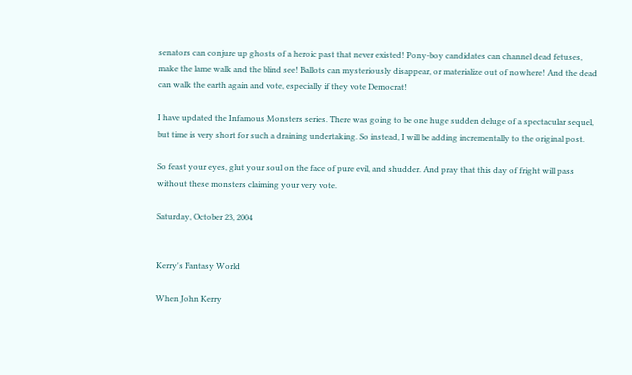senators can conjure up ghosts of a heroic past that never existed! Pony-boy candidates can channel dead fetuses, make the lame walk and the blind see! Ballots can mysteriously disappear, or materialize out of nowhere! And the dead can walk the earth again and vote, especially if they vote Democrat!

I have updated the Infamous Monsters series. There was going to be one huge sudden deluge of a spectacular sequel, but time is very short for such a draining undertaking. So instead, I will be adding incrementally to the original post.

So feast your eyes, glut your soul on the face of pure evil, and shudder. And pray that this day of fright will pass without these monsters claiming your very vote.

Saturday, October 23, 2004


Kerry's Fantasy World

When John Kerry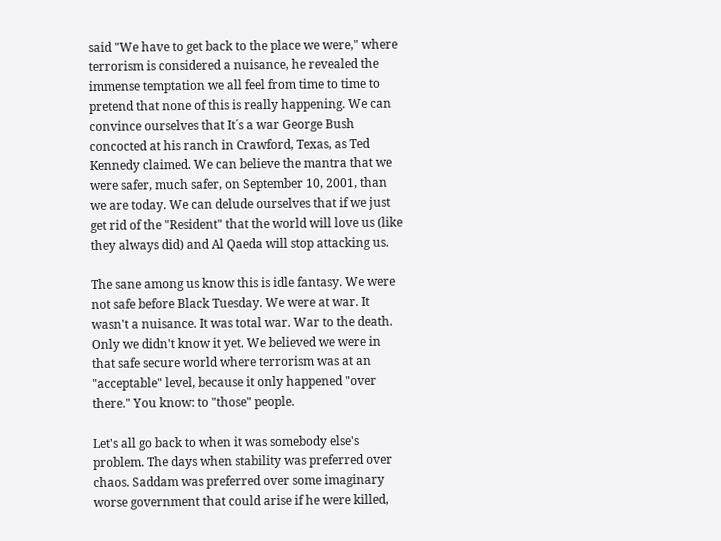said "We have to get back to the place we were," where terrorism is considered a nuisance, he revealed the immense temptation we all feel from time to time to pretend that none of this is really happening. We can convince ourselves that It´s a war George Bush concocted at his ranch in Crawford, Texas, as Ted Kennedy claimed. We can believe the mantra that we were safer, much safer, on September 10, 2001, than we are today. We can delude ourselves that if we just get rid of the "Resident" that the world will love us (like they always did) and Al Qaeda will stop attacking us.

The sane among us know this is idle fantasy. We were not safe before Black Tuesday. We were at war. It wasn't a nuisance. It was total war. War to the death. Only we didn't know it yet. We believed we were in that safe secure world where terrorism was at an "acceptable" level, because it only happened "over there." You know: to "those" people.

Let's all go back to when it was somebody else's problem. The days when stability was preferred over chaos. Saddam was preferred over some imaginary worse government that could arise if he were killed,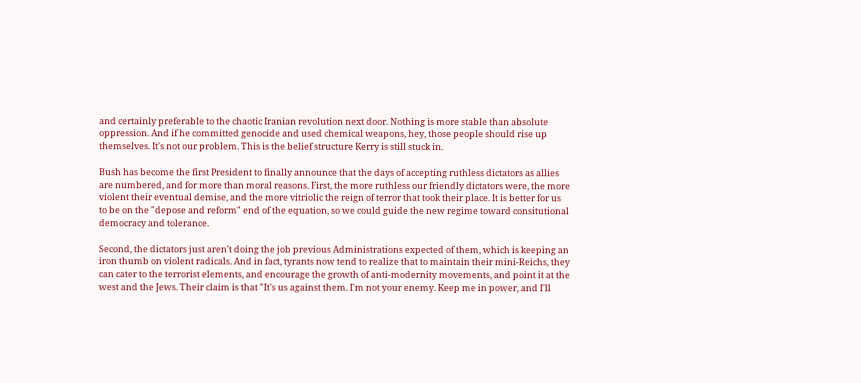and certainly preferable to the chaotic Iranian revolution next door. Nothing is more stable than absolute oppression. And if he committed genocide and used chemical weapons, hey, those people should rise up themselves. It's not our problem. This is the belief structure Kerry is still stuck in.

Bush has become the first President to finally announce that the days of accepting ruthless dictators as allies are numbered, and for more than moral reasons. First, the more ruthless our friendly dictators were, the more violent their eventual demise, and the more vitriolic the reign of terror that took their place. It is better for us to be on the "depose and reform" end of the equation, so we could guide the new regime toward consitutional democracy and tolerance.

Second, the dictators just aren't doing the job previous Administrations expected of them, which is keeping an iron thumb on violent radicals. And in fact, tyrants now tend to realize that to maintain their mini-Reichs, they can cater to the terrorist elements, and encourage the growth of anti-modernity movements, and point it at the west and the Jews. Their claim is that "It's us against them. I'm not your enemy. Keep me in power, and I'll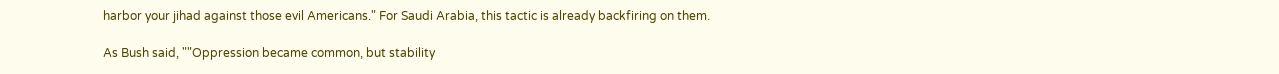harbor your jihad against those evil Americans." For Saudi Arabia, this tactic is already backfiring on them.

As Bush said, ""Oppression became common, but stability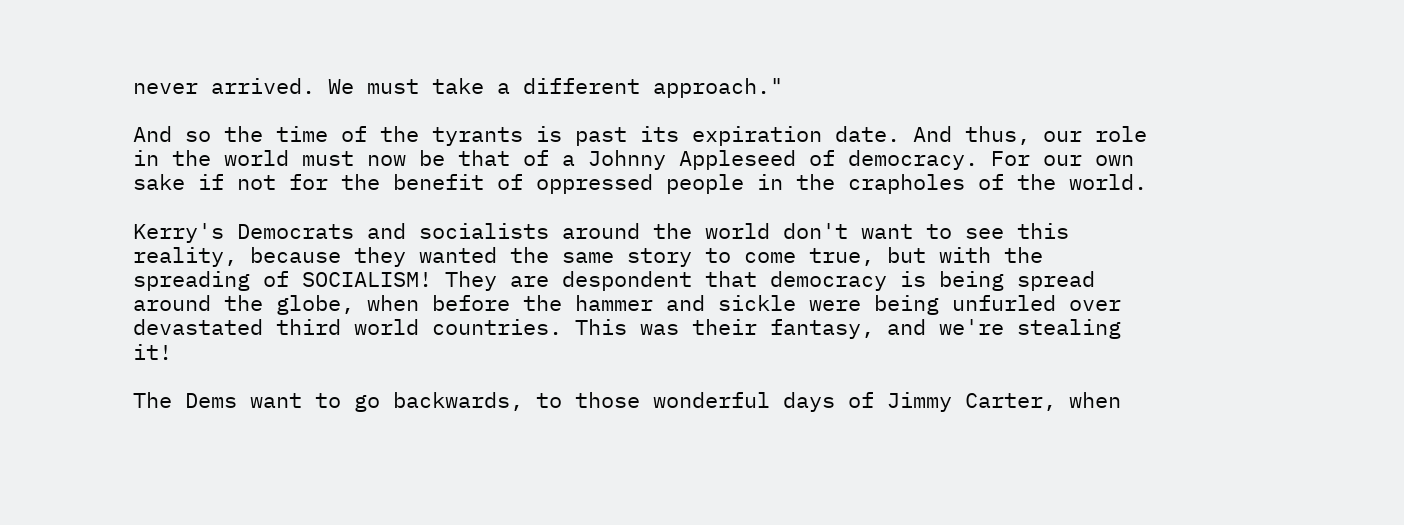never arrived. We must take a different approach."

And so the time of the tyrants is past its expiration date. And thus, our role in the world must now be that of a Johnny Appleseed of democracy. For our own sake if not for the benefit of oppressed people in the crapholes of the world.

Kerry's Democrats and socialists around the world don't want to see this reality, because they wanted the same story to come true, but with the spreading of SOCIALISM! They are despondent that democracy is being spread around the globe, when before the hammer and sickle were being unfurled over devastated third world countries. This was their fantasy, and we're stealing it!

The Dems want to go backwards, to those wonderful days of Jimmy Carter, when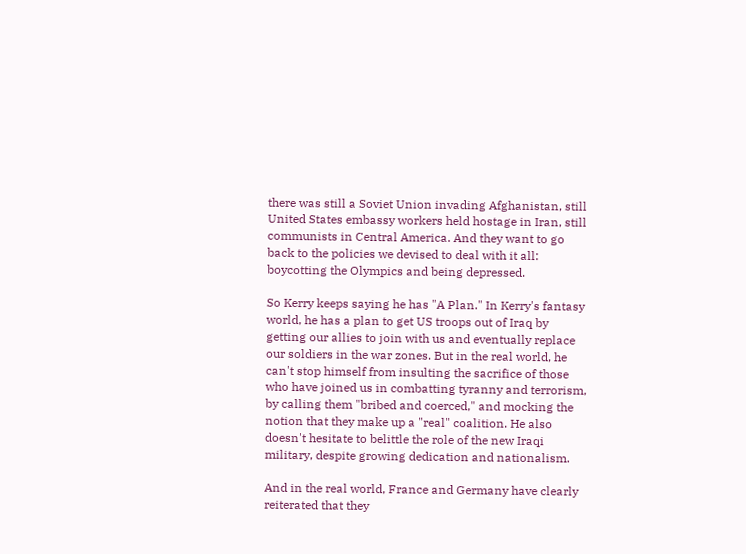there was still a Soviet Union invading Afghanistan, still United States embassy workers held hostage in Iran, still communists in Central America. And they want to go back to the policies we devised to deal with it all: boycotting the Olympics and being depressed.

So Kerry keeps saying he has "A Plan." In Kerry's fantasy world, he has a plan to get US troops out of Iraq by getting our allies to join with us and eventually replace our soldiers in the war zones. But in the real world, he can't stop himself from insulting the sacrifice of those who have joined us in combatting tyranny and terrorism, by calling them "bribed and coerced," and mocking the notion that they make up a "real" coalition. He also doesn't hesitate to belittle the role of the new Iraqi military, despite growing dedication and nationalism.

And in the real world, France and Germany have clearly reiterated that they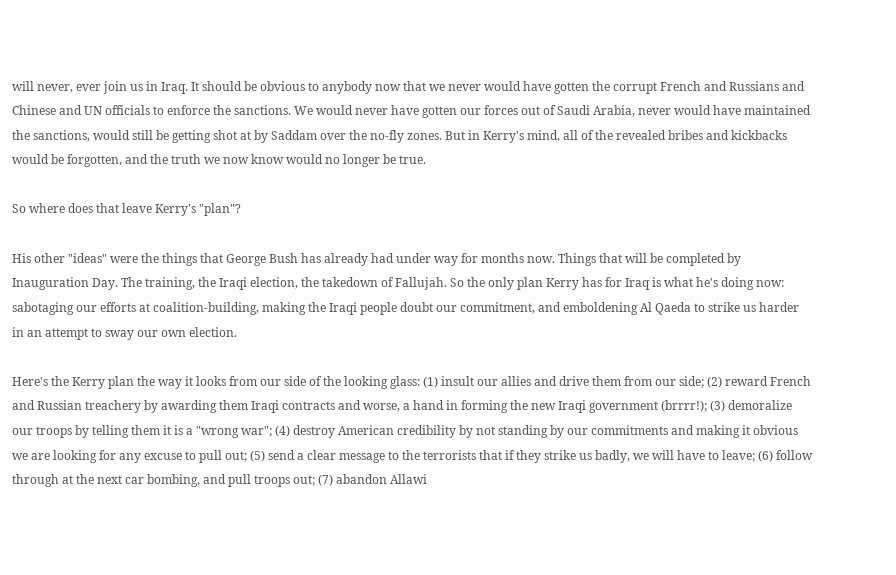will never, ever join us in Iraq. It should be obvious to anybody now that we never would have gotten the corrupt French and Russians and Chinese and UN officials to enforce the sanctions. We would never have gotten our forces out of Saudi Arabia, never would have maintained the sanctions, would still be getting shot at by Saddam over the no-fly zones. But in Kerry's mind, all of the revealed bribes and kickbacks would be forgotten, and the truth we now know would no longer be true.

So where does that leave Kerry's "plan"?

His other "ideas" were the things that George Bush has already had under way for months now. Things that will be completed by Inauguration Day. The training, the Iraqi election, the takedown of Fallujah. So the only plan Kerry has for Iraq is what he's doing now: sabotaging our efforts at coalition-building, making the Iraqi people doubt our commitment, and emboldening Al Qaeda to strike us harder in an attempt to sway our own election.

Here's the Kerry plan the way it looks from our side of the looking glass: (1) insult our allies and drive them from our side; (2) reward French and Russian treachery by awarding them Iraqi contracts and worse, a hand in forming the new Iraqi government (brrrr!); (3) demoralize our troops by telling them it is a "wrong war"; (4) destroy American credibility by not standing by our commitments and making it obvious we are looking for any excuse to pull out; (5) send a clear message to the terrorists that if they strike us badly, we will have to leave; (6) follow through at the next car bombing, and pull troops out; (7) abandon Allawi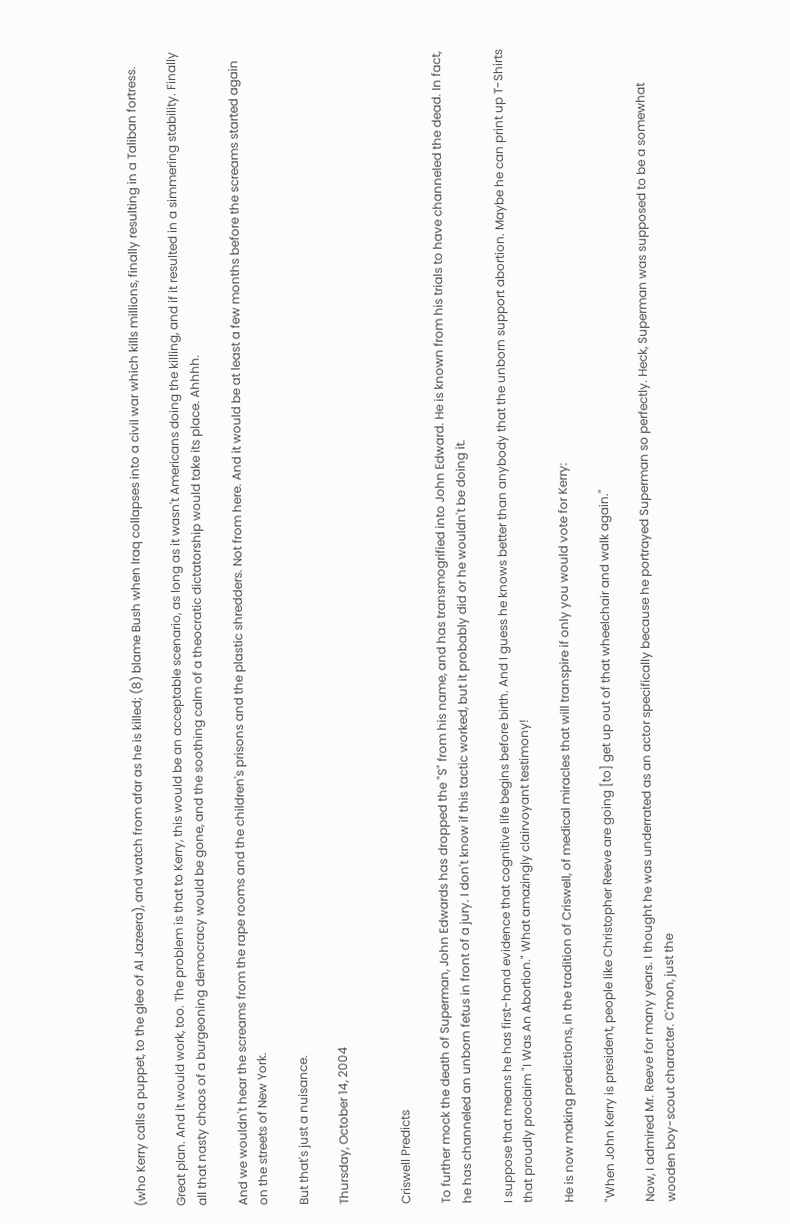(who Kerry calls a puppet, to the glee of Al Jazeera), and watch from afar as he is killed; (8) blame Bush when Iraq collapses into a civil war which kills millions, finally resulting in a Taliban fortress.

Great plan. And it would work, too. The problem is that to Kerry, this would be an acceptable scenario, as long as it wasn't Americans doing the killing, and if it resulted in a simmering stability. Finally all that nasty chaos of a burgeoning democracy would be gone, and the soothing calm of a theocratic dictatorship would take its place. Ahhhh.

And we wouldn't hear the screams from the rape rooms and the children's prisons and the plastic shredders. Not from here. And it would be at least a few months before the screams started again on the streets of New York.

But that's just a nuisance.

Thursday, October 14, 2004


Criswell Predicts

To further mock the death of Superman, John Edwards has dropped the "S" from his name, and has transmogrified into John Edward. He is known from his trials to have channeled the dead. In fact, he has channeled an unborn fetus in front of a jury. I don't know if this tactic worked, but it probably did or he wouldn't be doing it.

I suppose that means he has first-hand evidence that cognitive life begins before birth. And I guess he knows better than anybody that the unborn support abortion. Maybe he can print up T-Shirts that proudly proclaim "I Was An Abortion." What amazingly clairvoyant testimony!

He is now making predictions, in the tradition of Criswell, of medical miracles that will transpire if only you would vote for Kerry:

"When John Kerry is president, people like Christopher Reeve are going [to] get up out of that wheelchair and walk again."

Now, I admired Mr. Reeve for many years. I thought he was underrated as an actor specifically because he portrayed Superman so perfectly. Heck, Superman was supposed to be a somewhat wooden boy-scout character. C'mon, just the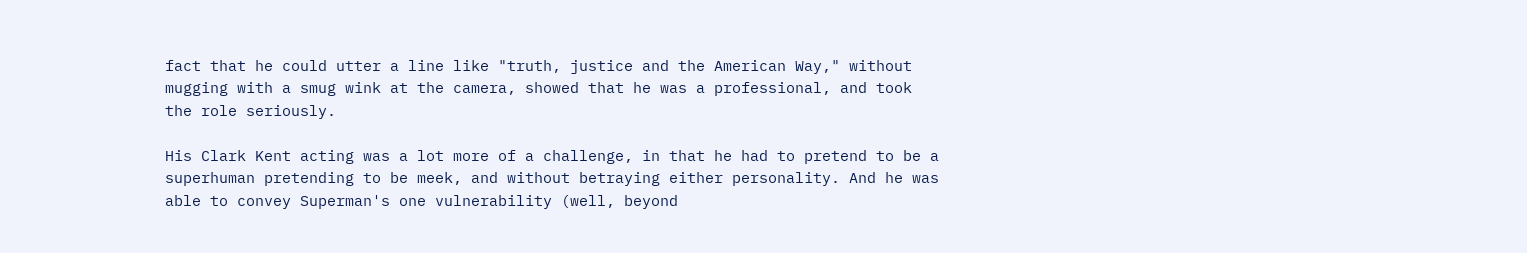fact that he could utter a line like "truth, justice and the American Way," without mugging with a smug wink at the camera, showed that he was a professional, and took the role seriously.

His Clark Kent acting was a lot more of a challenge, in that he had to pretend to be a superhuman pretending to be meek, and without betraying either personality. And he was able to convey Superman's one vulnerability (well, beyond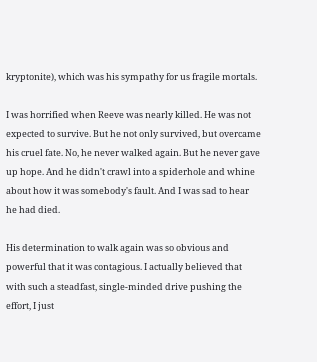kryptonite), which was his sympathy for us fragile mortals.

I was horrified when Reeve was nearly killed. He was not expected to survive. But he not only survived, but overcame his cruel fate. No, he never walked again. But he never gave up hope. And he didn't crawl into a spiderhole and whine about how it was somebody's fault. And I was sad to hear he had died.

His determination to walk again was so obvious and powerful that it was contagious. I actually believed that with such a steadfast, single-minded drive pushing the effort, I just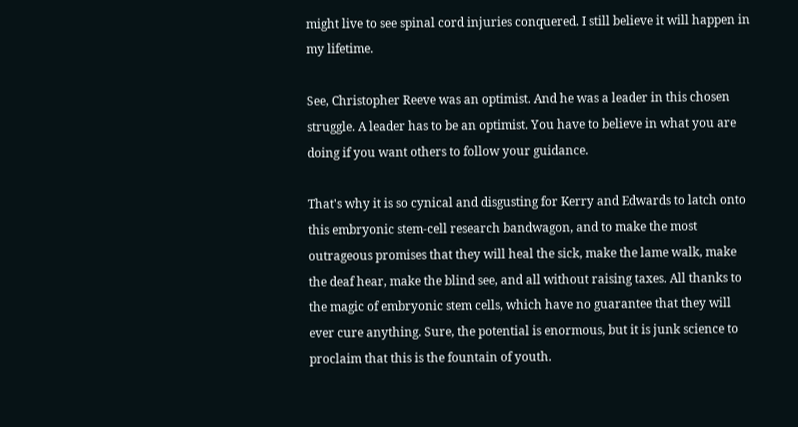might live to see spinal cord injuries conquered. I still believe it will happen in my lifetime.

See, Christopher Reeve was an optimist. And he was a leader in this chosen struggle. A leader has to be an optimist. You have to believe in what you are doing if you want others to follow your guidance.

That's why it is so cynical and disgusting for Kerry and Edwards to latch onto this embryonic stem-cell research bandwagon, and to make the most outrageous promises that they will heal the sick, make the lame walk, make the deaf hear, make the blind see, and all without raising taxes. All thanks to the magic of embryonic stem cells, which have no guarantee that they will ever cure anything. Sure, the potential is enormous, but it is junk science to proclaim that this is the fountain of youth.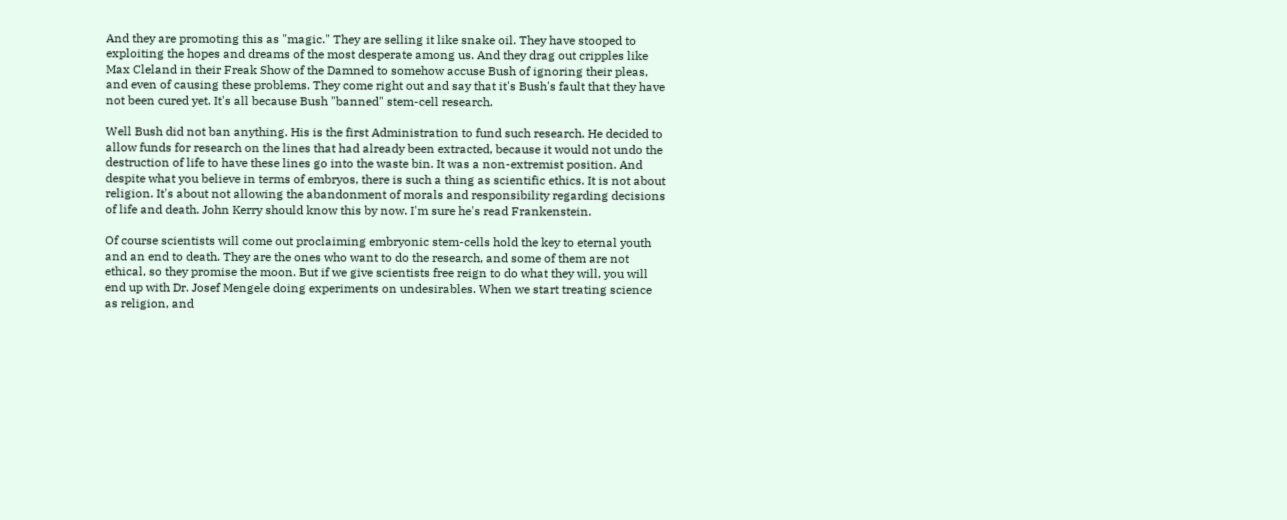And they are promoting this as "magic." They are selling it like snake oil. They have stooped to exploiting the hopes and dreams of the most desperate among us. And they drag out cripples like Max Cleland in their Freak Show of the Damned to somehow accuse Bush of ignoring their pleas, and even of causing these problems. They come right out and say that it's Bush's fault that they have not been cured yet. It's all because Bush "banned" stem-cell research.

Well Bush did not ban anything. His is the first Administration to fund such research. He decided to allow funds for research on the lines that had already been extracted, because it would not undo the destruction of life to have these lines go into the waste bin. It was a non-extremist position. And despite what you believe in terms of embryos, there is such a thing as scientific ethics. It is not about religion. It's about not allowing the abandonment of morals and responsibility regarding decisions of life and death. John Kerry should know this by now. I'm sure he's read Frankenstein.

Of course scientists will come out proclaiming embryonic stem-cells hold the key to eternal youth and an end to death. They are the ones who want to do the research, and some of them are not ethical, so they promise the moon. But if we give scientists free reign to do what they will, you will end up with Dr. Josef Mengele doing experiments on undesirables. When we start treating science as religion, and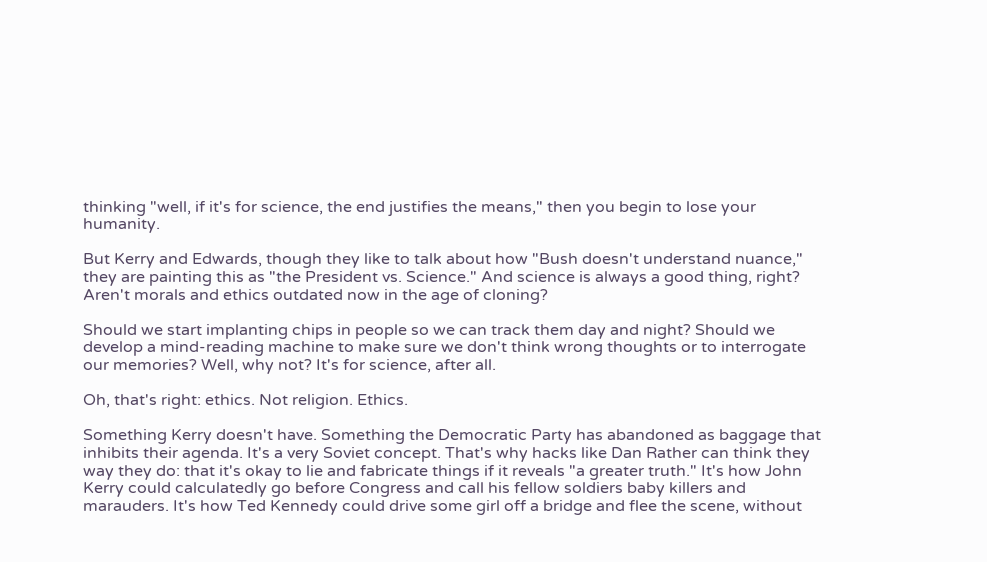thinking "well, if it's for science, the end justifies the means," then you begin to lose your humanity.

But Kerry and Edwards, though they like to talk about how "Bush doesn't understand nuance," they are painting this as "the President vs. Science." And science is always a good thing, right? Aren't morals and ethics outdated now in the age of cloning?

Should we start implanting chips in people so we can track them day and night? Should we develop a mind-reading machine to make sure we don't think wrong thoughts or to interrogate our memories? Well, why not? It's for science, after all.

Oh, that's right: ethics. Not religion. Ethics.

Something Kerry doesn't have. Something the Democratic Party has abandoned as baggage that inhibits their agenda. It's a very Soviet concept. That's why hacks like Dan Rather can think they way they do: that it's okay to lie and fabricate things if it reveals "a greater truth." It's how John Kerry could calculatedly go before Congress and call his fellow soldiers baby killers and marauders. It's how Ted Kennedy could drive some girl off a bridge and flee the scene, without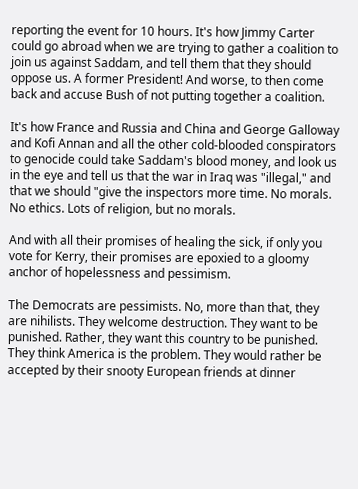reporting the event for 10 hours. It's how Jimmy Carter could go abroad when we are trying to gather a coalition to join us against Saddam, and tell them that they should oppose us. A former President! And worse, to then come back and accuse Bush of not putting together a coalition.

It's how France and Russia and China and George Galloway and Kofi Annan and all the other cold-blooded conspirators to genocide could take Saddam's blood money, and look us in the eye and tell us that the war in Iraq was "illegal," and that we should "give the inspectors more time. No morals. No ethics. Lots of religion, but no morals.

And with all their promises of healing the sick, if only you vote for Kerry, their promises are epoxied to a gloomy anchor of hopelessness and pessimism.

The Democrats are pessimists. No, more than that, they are nihilists. They welcome destruction. They want to be punished. Rather, they want this country to be punished. They think America is the problem. They would rather be accepted by their snooty European friends at dinner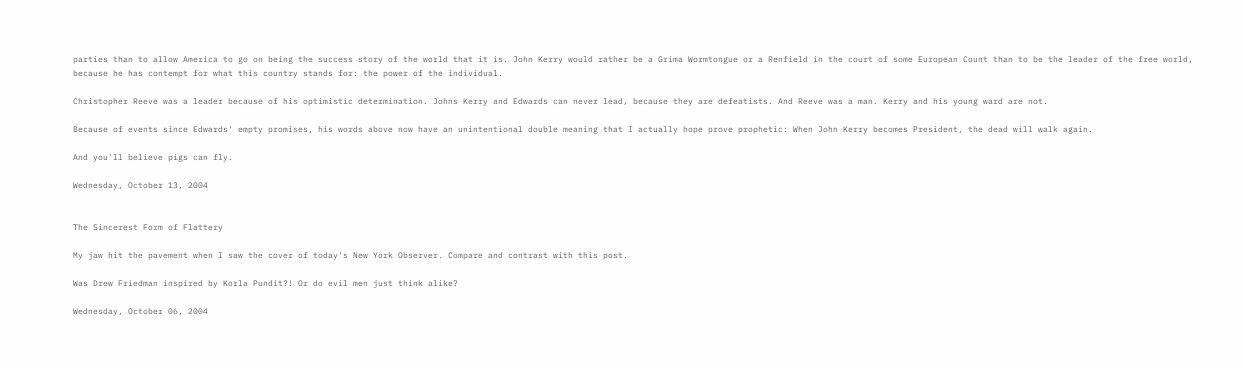parties than to allow America to go on being the success story of the world that it is. John Kerry would rather be a Grima Wormtongue or a Renfield in the court of some European Count than to be the leader of the free world, because he has contempt for what this country stands for: the power of the individual.

Christopher Reeve was a leader because of his optimistic determination. Johns Kerry and Edwards can never lead, because they are defeatists. And Reeve was a man. Kerry and his young ward are not.

Because of events since Edwards' empty promises, his words above now have an unintentional double meaning that I actually hope prove prophetic: When John Kerry becomes President, the dead will walk again.

And you'll believe pigs can fly.

Wednesday, October 13, 2004


The Sincerest Form of Flattery

My jaw hit the pavement when I saw the cover of today's New York Observer. Compare and contrast with this post.

Was Drew Friedman inspired by Korla Pundit?! Or do evil men just think alike?

Wednesday, October 06, 2004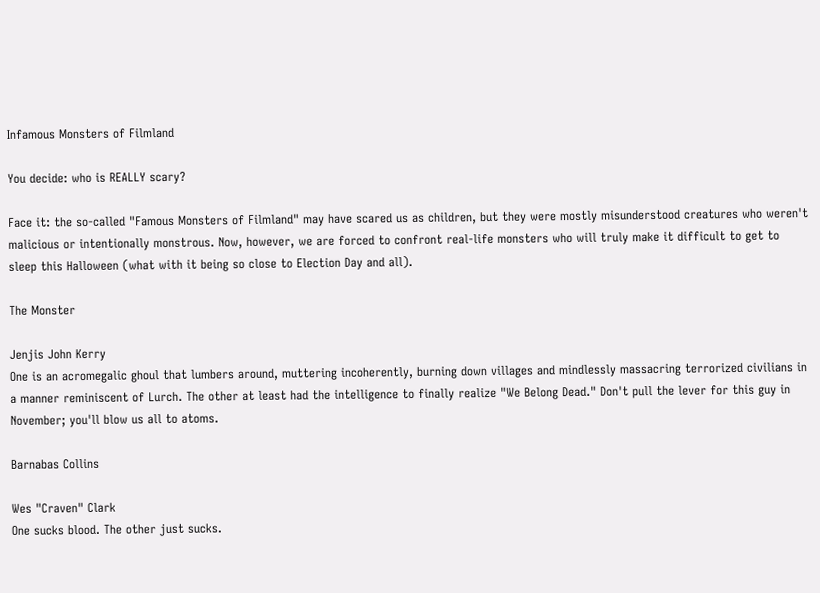Infamous Monsters of Filmland

You decide: who is REALLY scary?

Face it: the so-called "Famous Monsters of Filmland" may have scared us as children, but they were mostly misunderstood creatures who weren't malicious or intentionally monstrous. Now, however, we are forced to confront real-life monsters who will truly make it difficult to get to sleep this Halloween (what with it being so close to Election Day and all).

The Monster

Jenjis John Kerry
One is an acromegalic ghoul that lumbers around, muttering incoherently, burning down villages and mindlessly massacring terrorized civilians in a manner reminiscent of Lurch. The other at least had the intelligence to finally realize "We Belong Dead." Don't pull the lever for this guy in November; you'll blow us all to atoms.

Barnabas Collins

Wes "Craven" Clark
One sucks blood. The other just sucks.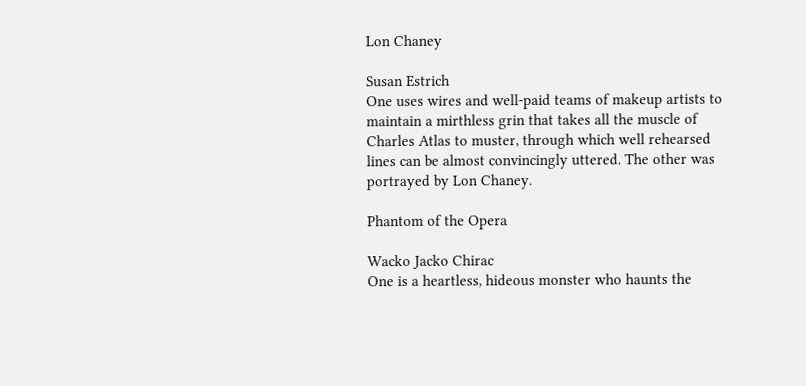Lon Chaney

Susan Estrich
One uses wires and well-paid teams of makeup artists to maintain a mirthless grin that takes all the muscle of Charles Atlas to muster, through which well rehearsed lines can be almost convincingly uttered. The other was portrayed by Lon Chaney.

Phantom of the Opera

Wacko Jacko Chirac
One is a heartless, hideous monster who haunts the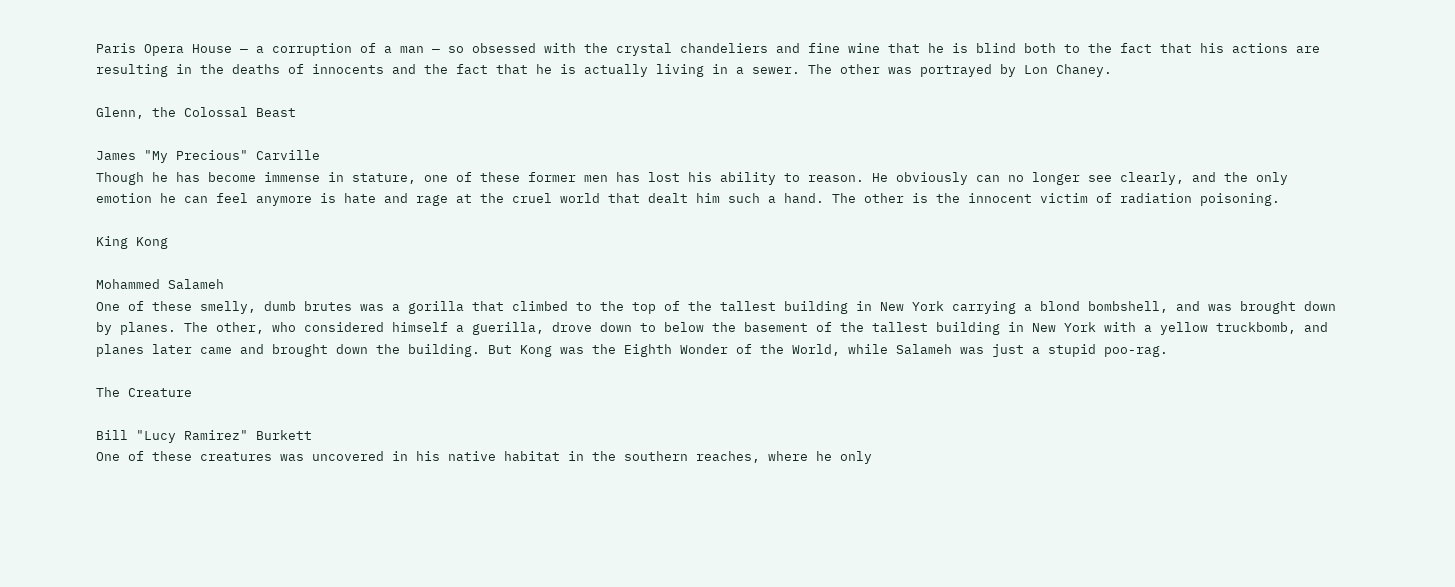Paris Opera House — a corruption of a man — so obsessed with the crystal chandeliers and fine wine that he is blind both to the fact that his actions are resulting in the deaths of innocents and the fact that he is actually living in a sewer. The other was portrayed by Lon Chaney.

Glenn, the Colossal Beast

James "My Precious" Carville
Though he has become immense in stature, one of these former men has lost his ability to reason. He obviously can no longer see clearly, and the only emotion he can feel anymore is hate and rage at the cruel world that dealt him such a hand. The other is the innocent victim of radiation poisoning.

King Kong

Mohammed Salameh
One of these smelly, dumb brutes was a gorilla that climbed to the top of the tallest building in New York carrying a blond bombshell, and was brought down by planes. The other, who considered himself a guerilla, drove down to below the basement of the tallest building in New York with a yellow truckbomb, and planes later came and brought down the building. But Kong was the Eighth Wonder of the World, while Salameh was just a stupid poo-rag.

The Creature

Bill "Lucy Ramirez" Burkett
One of these creatures was uncovered in his native habitat in the southern reaches, where he only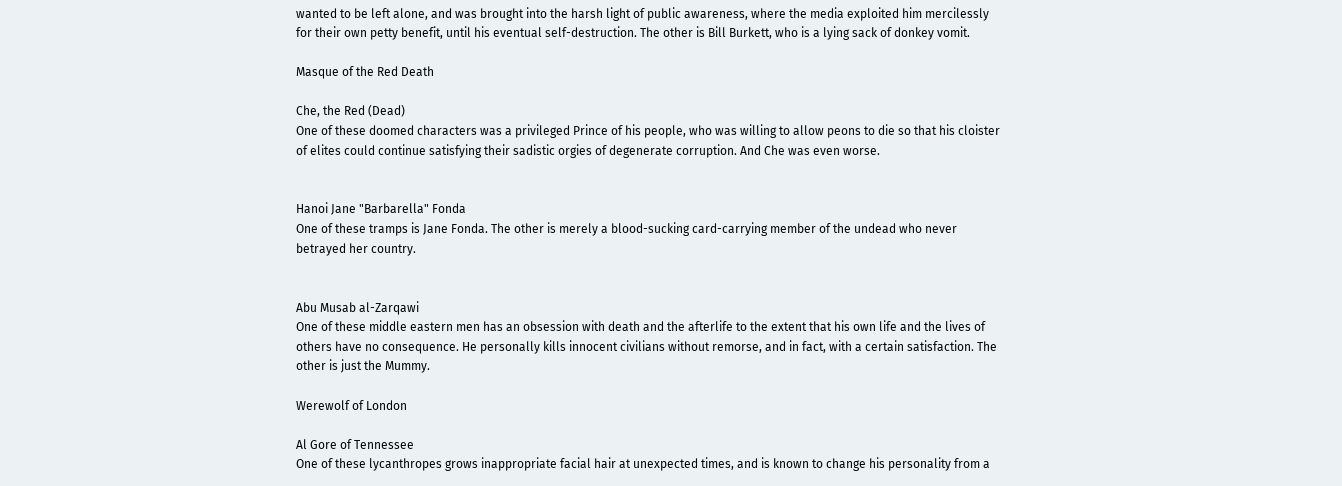wanted to be left alone, and was brought into the harsh light of public awareness, where the media exploited him mercilessly for their own petty benefit, until his eventual self-destruction. The other is Bill Burkett, who is a lying sack of donkey vomit.

Masque of the Red Death

Che, the Red (Dead)
One of these doomed characters was a privileged Prince of his people, who was willing to allow peons to die so that his cloister of elites could continue satisfying their sadistic orgies of degenerate corruption. And Che was even worse.


Hanoi Jane "Barbarella" Fonda
One of these tramps is Jane Fonda. The other is merely a blood-sucking card-carrying member of the undead who never betrayed her country.


Abu Musab al-Zarqawi
One of these middle eastern men has an obsession with death and the afterlife to the extent that his own life and the lives of others have no consequence. He personally kills innocent civilians without remorse, and in fact, with a certain satisfaction. The other is just the Mummy.

Werewolf of London

Al Gore of Tennessee
One of these lycanthropes grows inappropriate facial hair at unexpected times, and is known to change his personality from a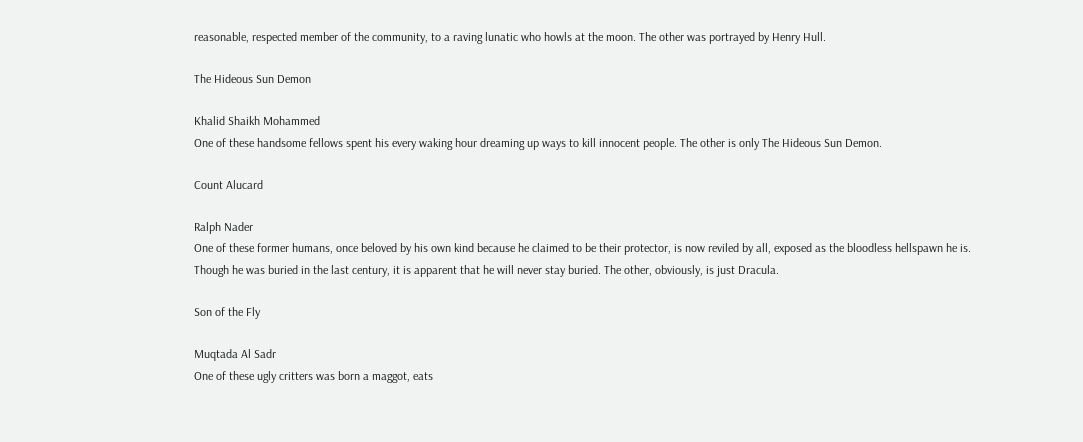reasonable, respected member of the community, to a raving lunatic who howls at the moon. The other was portrayed by Henry Hull.

The Hideous Sun Demon

Khalid Shaikh Mohammed
One of these handsome fellows spent his every waking hour dreaming up ways to kill innocent people. The other is only The Hideous Sun Demon.

Count Alucard

Ralph Nader
One of these former humans, once beloved by his own kind because he claimed to be their protector, is now reviled by all, exposed as the bloodless hellspawn he is. Though he was buried in the last century, it is apparent that he will never stay buried. The other, obviously, is just Dracula.

Son of the Fly

Muqtada Al Sadr
One of these ugly critters was born a maggot, eats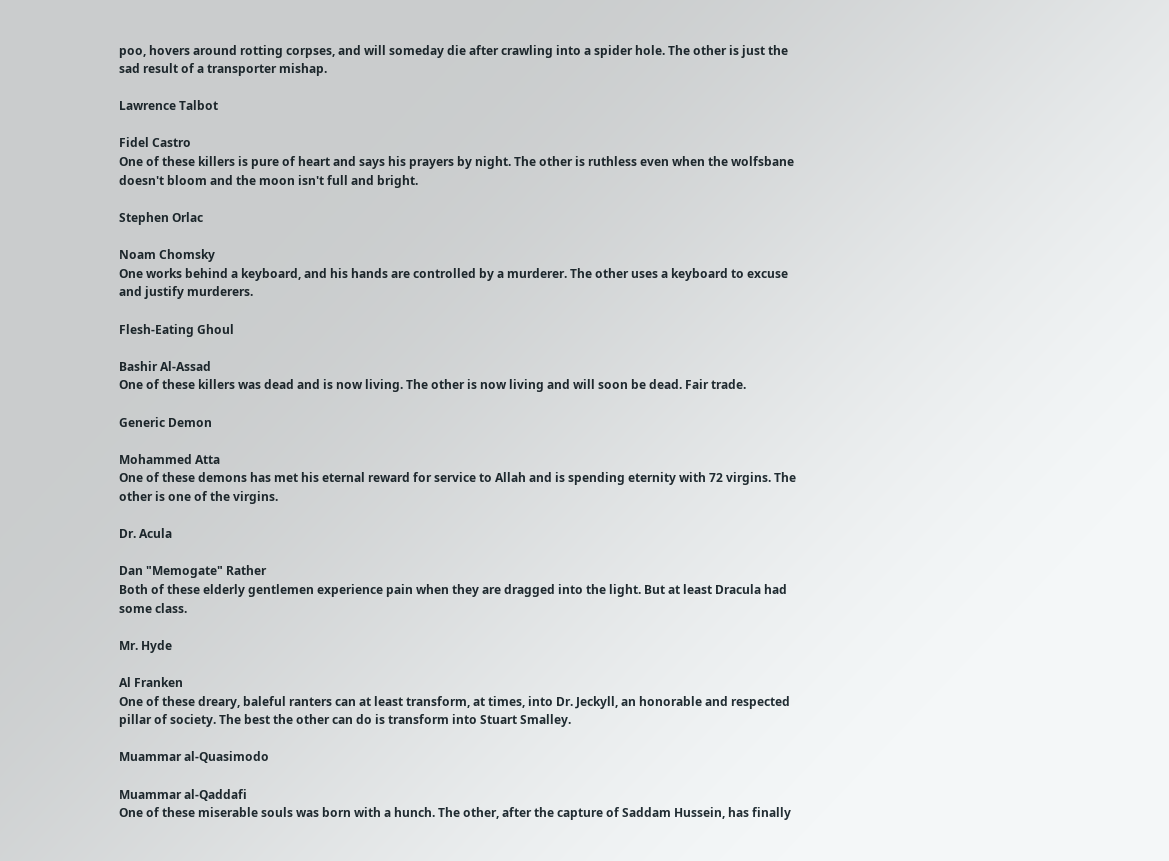poo, hovers around rotting corpses, and will someday die after crawling into a spider hole. The other is just the sad result of a transporter mishap.

Lawrence Talbot

Fidel Castro
One of these killers is pure of heart and says his prayers by night. The other is ruthless even when the wolfsbane doesn't bloom and the moon isn't full and bright.

Stephen Orlac

Noam Chomsky
One works behind a keyboard, and his hands are controlled by a murderer. The other uses a keyboard to excuse and justify murderers.

Flesh-Eating Ghoul

Bashir Al-Assad
One of these killers was dead and is now living. The other is now living and will soon be dead. Fair trade.

Generic Demon

Mohammed Atta
One of these demons has met his eternal reward for service to Allah and is spending eternity with 72 virgins. The other is one of the virgins.

Dr. Acula

Dan "Memogate" Rather
Both of these elderly gentlemen experience pain when they are dragged into the light. But at least Dracula had some class.

Mr. Hyde

Al Franken
One of these dreary, baleful ranters can at least transform, at times, into Dr. Jeckyll, an honorable and respected pillar of society. The best the other can do is transform into Stuart Smalley.

Muammar al-Quasimodo

Muammar al-Qaddafi
One of these miserable souls was born with a hunch. The other, after the capture of Saddam Hussein, has finally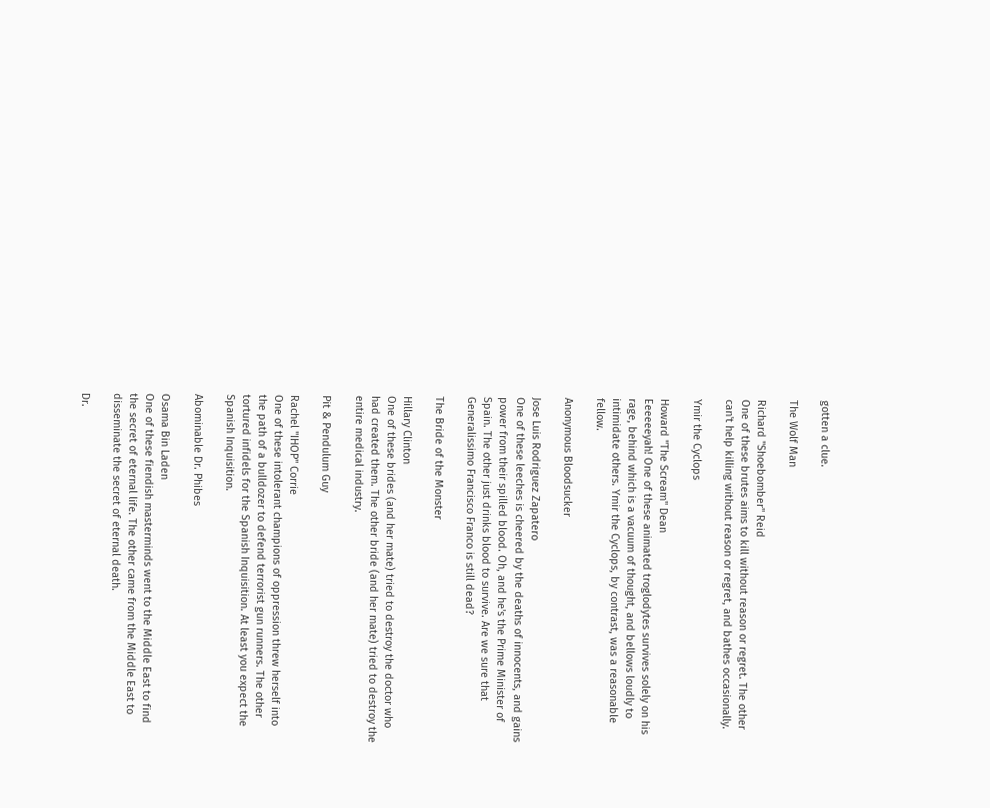gotten a clue.

The Wolf Man

Richard "Shoebomber" Reid
One of these brutes aims to kill without reason or regret. The other can't help killing without reason or regret, and bathes occasionally.

Ymir the Cyclops

Howard "The Scream" Dean
Eeeeeeyah! One of these animated troglodytes survives solely on his rage, behind which is a vacuum of thought, and bellows loudly to intimidate others. Ymir the Cyclops, by contrast, was a reasonable fellow.

Anonymous Bloodsucker

Jose Luis Rodriguez Zapatero
One of these leeches is cheered by the deaths of innocents, and gains power from their spilled blood. Oh, and he's the Prime Minister of Spain. The other just drinks blood to survive. Are we sure that Generalissimo Francisco Franco is still dead?

The Bride of the Monster

Hillary Clinton
One of these brides (and her mate) tried to destroy the doctor who had created them. The other bride (and her mate) tried to destroy the entire medical industry.

Pit & Pendulum Guy

Rachel "IHOP" Corrie
One of these intolerant champions of oppression threw herself into the path of a bulldozer to defend terrorist gun runners. The other tortured infidels for the Spanish Inquisition. At least you expect the Spanish Inquisition.

Abominable Dr. Phibes

Osama Bin Laden
One of these fiendish masterminds went to the Middle East to find the secret of eternal life. The other came from the Middle East to disseminate the secret of eternal death.

Dr.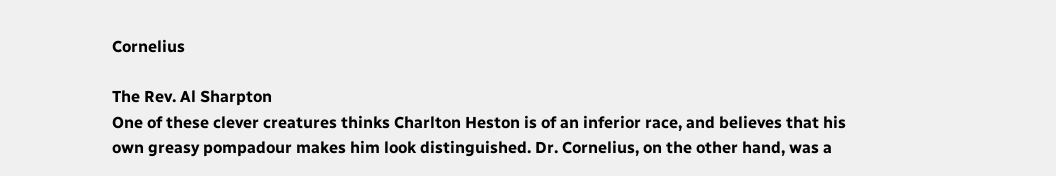Cornelius

The Rev. Al Sharpton
One of these clever creatures thinks Charlton Heston is of an inferior race, and believes that his own greasy pompadour makes him look distinguished. Dr. Cornelius, on the other hand, was a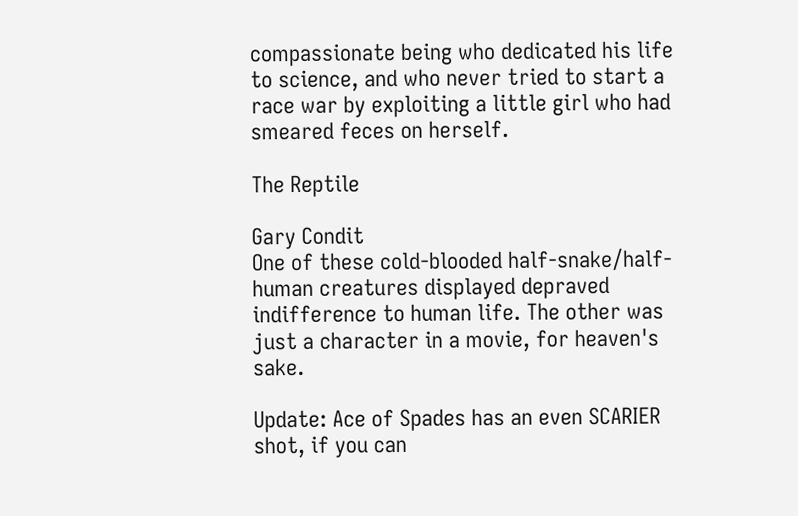compassionate being who dedicated his life to science, and who never tried to start a race war by exploiting a little girl who had smeared feces on herself.

The Reptile

Gary Condit
One of these cold-blooded half-snake/half-human creatures displayed depraved indifference to human life. The other was just a character in a movie, for heaven's sake.

Update: Ace of Spades has an even SCARIER shot, if you can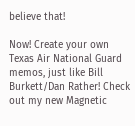believe that!

Now! Create your own Texas Air National Guard memos, just like Bill Burkett/Dan Rather! Check out my new Magnetic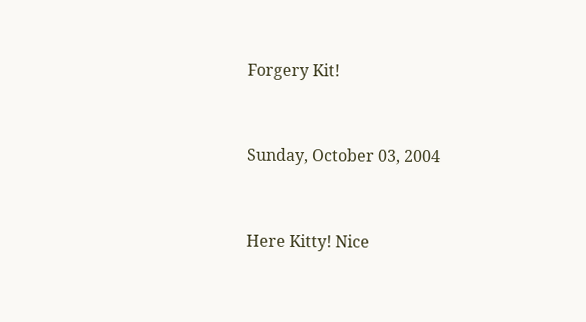Forgery Kit!


Sunday, October 03, 2004


Here Kitty! Nice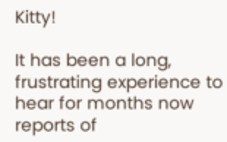Kitty!

It has been a long, frustrating experience to hear for months now reports of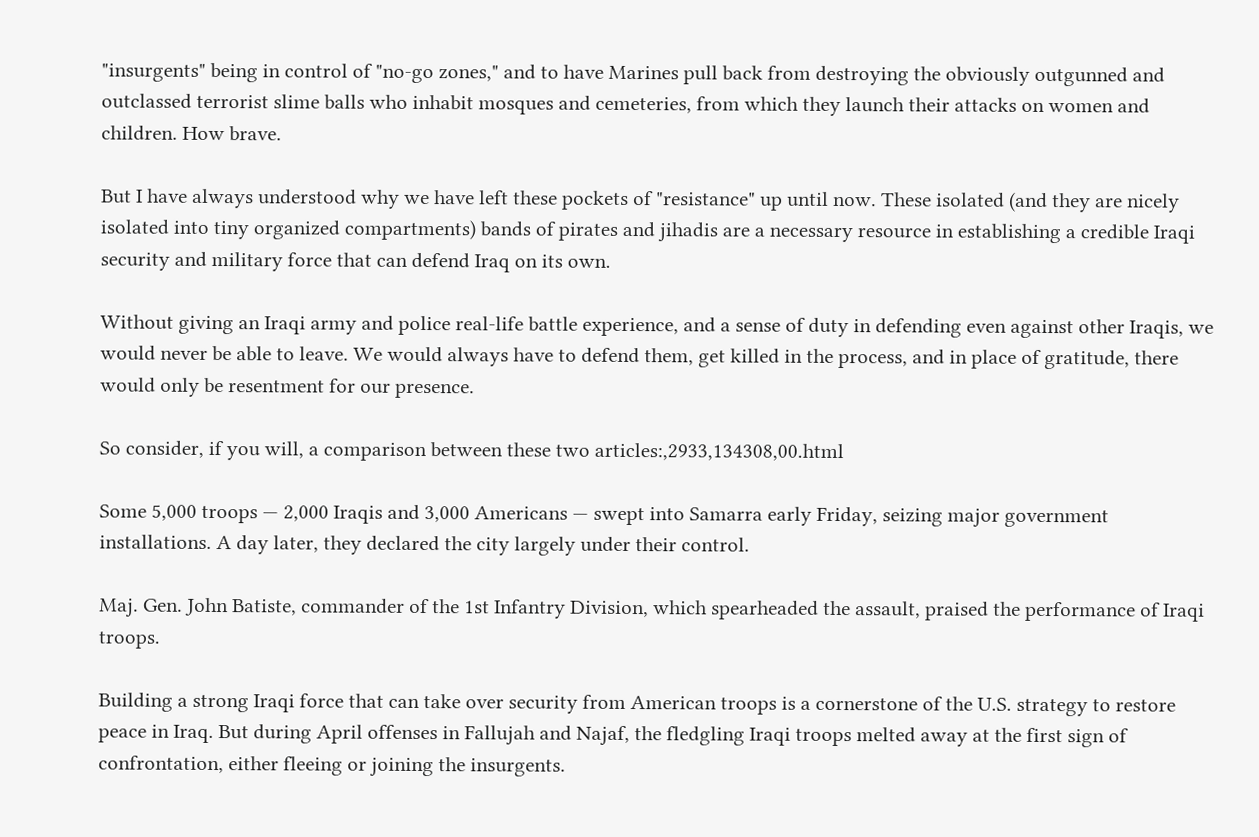"insurgents" being in control of "no-go zones," and to have Marines pull back from destroying the obviously outgunned and outclassed terrorist slime balls who inhabit mosques and cemeteries, from which they launch their attacks on women and children. How brave.

But I have always understood why we have left these pockets of "resistance" up until now. These isolated (and they are nicely isolated into tiny organized compartments) bands of pirates and jihadis are a necessary resource in establishing a credible Iraqi security and military force that can defend Iraq on its own.

Without giving an Iraqi army and police real-life battle experience, and a sense of duty in defending even against other Iraqis, we would never be able to leave. We would always have to defend them, get killed in the process, and in place of gratitude, there would only be resentment for our presence.

So consider, if you will, a comparison between these two articles:,2933,134308,00.html

Some 5,000 troops — 2,000 Iraqis and 3,000 Americans — swept into Samarra early Friday, seizing major government installations. A day later, they declared the city largely under their control.

Maj. Gen. John Batiste, commander of the 1st Infantry Division, which spearheaded the assault, praised the performance of Iraqi troops.

Building a strong Iraqi force that can take over security from American troops is a cornerstone of the U.S. strategy to restore peace in Iraq. But during April offenses in Fallujah and Najaf, the fledgling Iraqi troops melted away at the first sign of confrontation, either fleeing or joining the insurgents.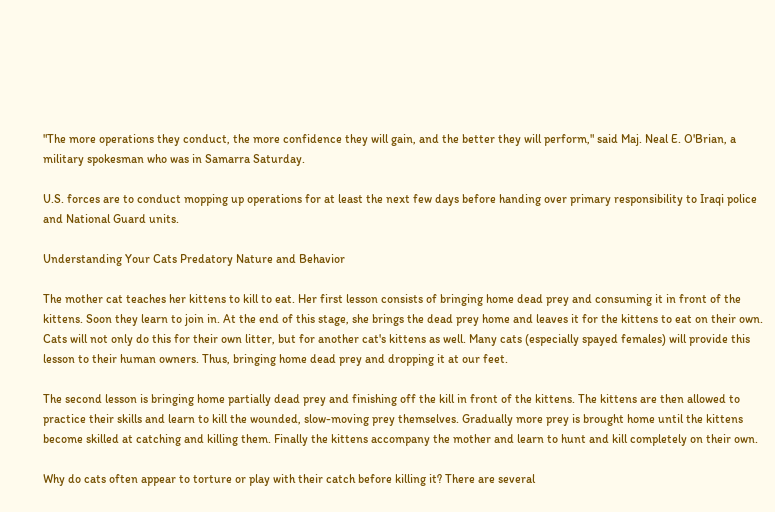"The more operations they conduct, the more confidence they will gain, and the better they will perform," said Maj. Neal E. O'Brian, a military spokesman who was in Samarra Saturday.

U.S. forces are to conduct mopping up operations for at least the next few days before handing over primary responsibility to Iraqi police and National Guard units.

Understanding Your Cats Predatory Nature and Behavior

The mother cat teaches her kittens to kill to eat. Her first lesson consists of bringing home dead prey and consuming it in front of the kittens. Soon they learn to join in. At the end of this stage, she brings the dead prey home and leaves it for the kittens to eat on their own. Cats will not only do this for their own litter, but for another cat's kittens as well. Many cats (especially spayed females) will provide this lesson to their human owners. Thus, bringing home dead prey and dropping it at our feet.

The second lesson is bringing home partially dead prey and finishing off the kill in front of the kittens. The kittens are then allowed to practice their skills and learn to kill the wounded, slow-moving prey themselves. Gradually more prey is brought home until the kittens become skilled at catching and killing them. Finally the kittens accompany the mother and learn to hunt and kill completely on their own.

Why do cats often appear to torture or play with their catch before killing it? There are several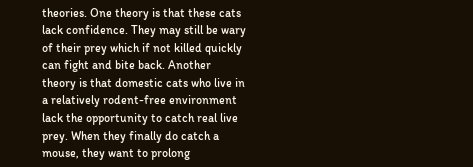theories. One theory is that these cats lack confidence. They may still be wary of their prey which if not killed quickly can fight and bite back. Another theory is that domestic cats who live in a relatively rodent-free environment lack the opportunity to catch real live prey. When they finally do catch a mouse, they want to prolong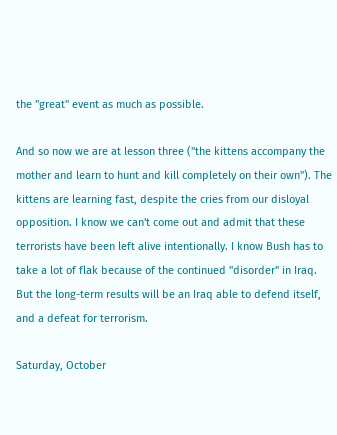the "great" event as much as possible.

And so now we are at lesson three ("the kittens accompany the mother and learn to hunt and kill completely on their own"). The kittens are learning fast, despite the cries from our disloyal opposition. I know we can't come out and admit that these terrorists have been left alive intentionally. I know Bush has to take a lot of flak because of the continued "disorder" in Iraq. But the long-term results will be an Iraq able to defend itself, and a defeat for terrorism.

Saturday, October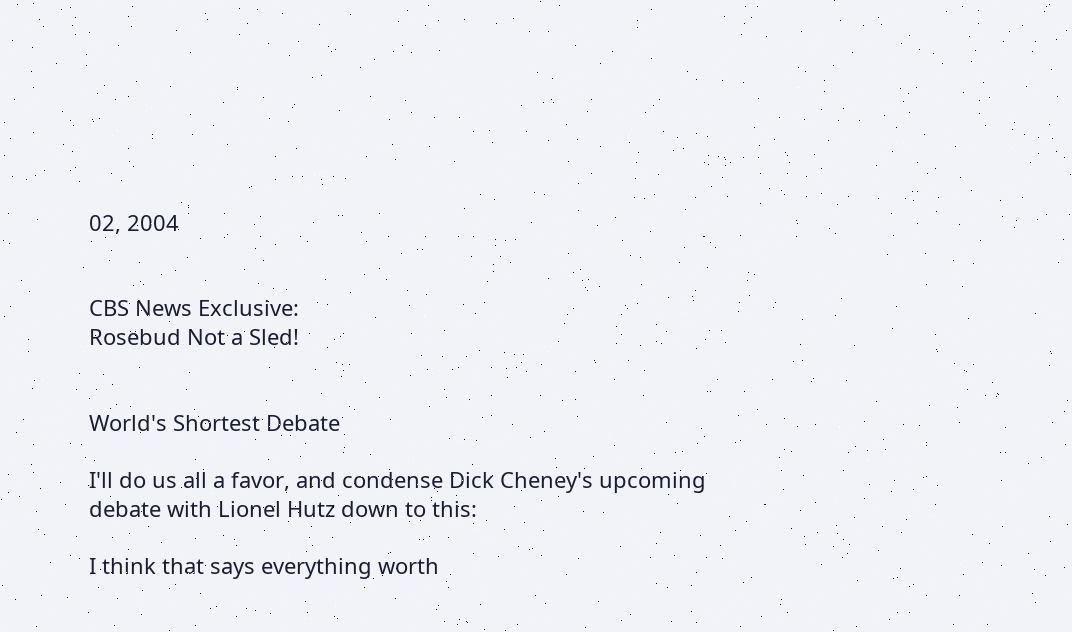02, 2004


CBS News Exclusive:
Rosebud Not a Sled!


World's Shortest Debate

I'll do us all a favor, and condense Dick Cheney's upcoming debate with Lionel Hutz down to this:

I think that says everything worth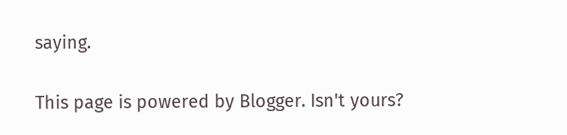saying.

This page is powered by Blogger. Isn't yours?